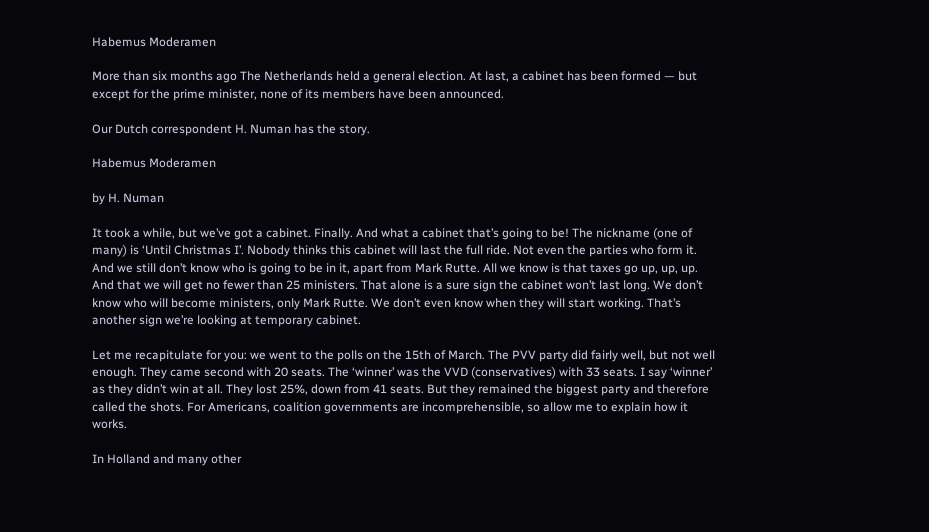Habemus Moderamen

More than six months ago The Netherlands held a general election. At last, a cabinet has been formed — but except for the prime minister, none of its members have been announced.

Our Dutch correspondent H. Numan has the story.

Habemus Moderamen

by H. Numan

It took a while, but we’ve got a cabinet. Finally. And what a cabinet that’s going to be! The nickname (one of many) is ‘Until Christmas I’. Nobody thinks this cabinet will last the full ride. Not even the parties who form it. And we still don’t know who is going to be in it, apart from Mark Rutte. All we know is that taxes go up, up, up. And that we will get no fewer than 25 ministers. That alone is a sure sign the cabinet won’t last long. We don’t know who will become ministers, only Mark Rutte. We don’t even know when they will start working. That’s another sign we’re looking at temporary cabinet.

Let me recapitulate for you: we went to the polls on the 15th of March. The PVV party did fairly well, but not well enough. They came second with 20 seats. The ‘winner’ was the VVD (conservatives) with 33 seats. I say ‘winner’ as they didn’t win at all. They lost 25%, down from 41 seats. But they remained the biggest party and therefore called the shots. For Americans, coalition governments are incomprehensible, so allow me to explain how it works.

In Holland and many other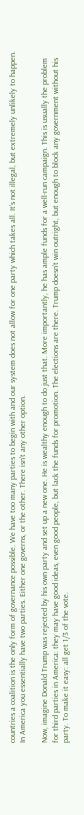countries a coalition is the only form of governance possible. We have too many parties to begin with and our system does not allow for one party which takes all. It’s not illegal, but extremely unlikely to happen. In America you essentially have two parties. Either one governs, or the other. There isn’t any other option.

Now, imagine Donald Trump was rejected by his own party and set up a new one. He is wealthy enough to do just that. More importantly, he has ample funds for a well-run campaign. This is usually the problem for third parties in America: they may have good ideas, even good people, but lack the funds for promotion. The elections are there. Trump doesn’t win outright, but enough to block any government without his party. To make it easy: all get 1/3 of the vote.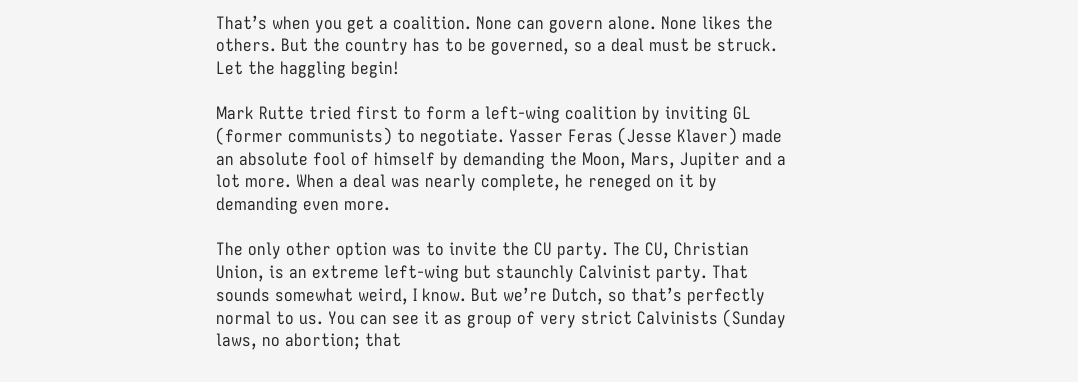That’s when you get a coalition. None can govern alone. None likes the others. But the country has to be governed, so a deal must be struck. Let the haggling begin!

Mark Rutte tried first to form a left-wing coalition by inviting GL (former communists) to negotiate. Yasser Feras (Jesse Klaver) made an absolute fool of himself by demanding the Moon, Mars, Jupiter and a lot more. When a deal was nearly complete, he reneged on it by demanding even more.

The only other option was to invite the CU party. The CU, Christian Union, is an extreme left-wing but staunchly Calvinist party. That sounds somewhat weird, I know. But we’re Dutch, so that’s perfectly normal to us. You can see it as group of very strict Calvinists (Sunday laws, no abortion; that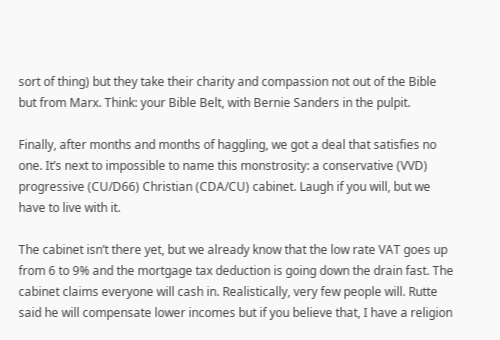sort of thing) but they take their charity and compassion not out of the Bible but from Marx. Think: your Bible Belt, with Bernie Sanders in the pulpit.

Finally, after months and months of haggling, we got a deal that satisfies no one. It’s next to impossible to name this monstrosity: a conservative (VVD) progressive (CU/D66) Christian (CDA/CU) cabinet. Laugh if you will, but we have to live with it.

The cabinet isn’t there yet, but we already know that the low rate VAT goes up from 6 to 9% and the mortgage tax deduction is going down the drain fast. The cabinet claims everyone will cash in. Realistically, very few people will. Rutte said he will compensate lower incomes but if you believe that, I have a religion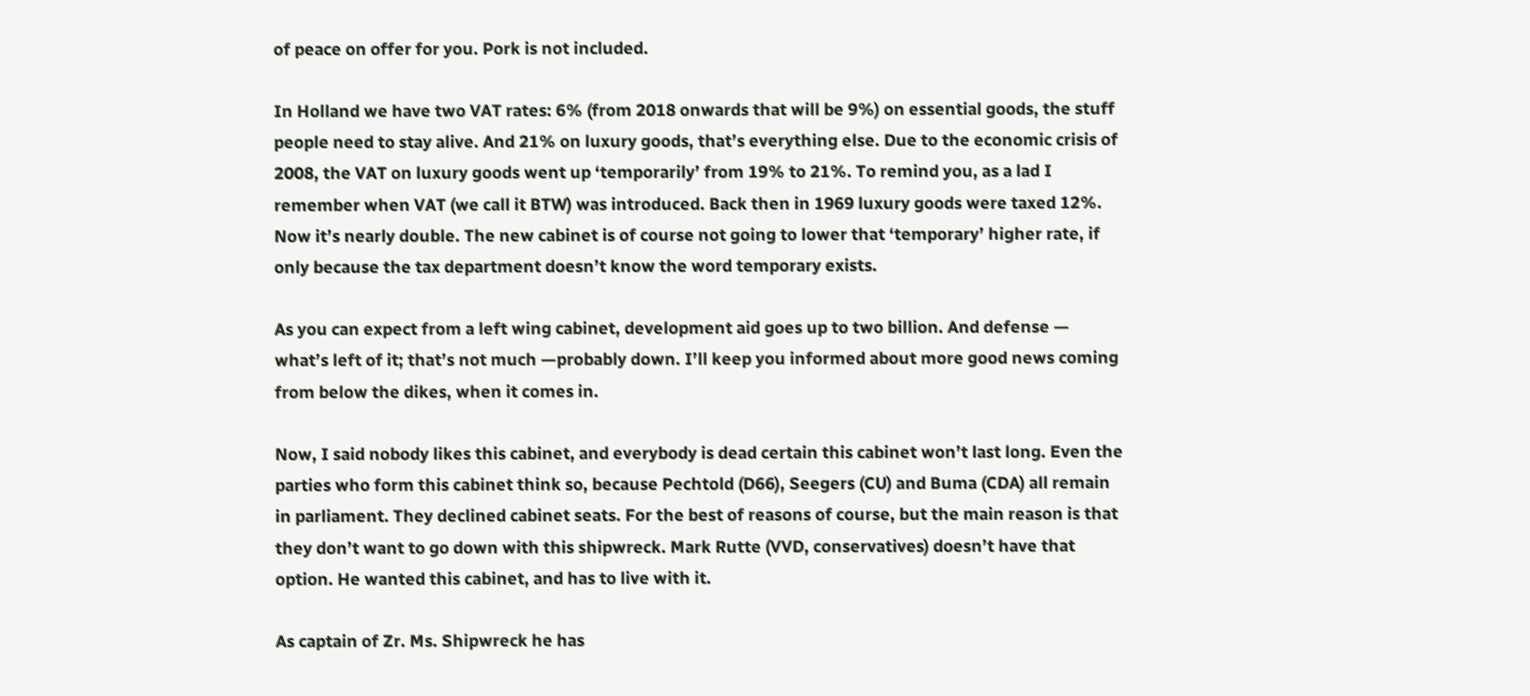of peace on offer for you. Pork is not included.

In Holland we have two VAT rates: 6% (from 2018 onwards that will be 9%) on essential goods, the stuff people need to stay alive. And 21% on luxury goods, that’s everything else. Due to the economic crisis of 2008, the VAT on luxury goods went up ‘temporarily’ from 19% to 21%. To remind you, as a lad I remember when VAT (we call it BTW) was introduced. Back then in 1969 luxury goods were taxed 12%. Now it’s nearly double. The new cabinet is of course not going to lower that ‘temporary’ higher rate, if only because the tax department doesn’t know the word temporary exists.

As you can expect from a left wing cabinet, development aid goes up to two billion. And defense — what’s left of it; that’s not much —probably down. I’ll keep you informed about more good news coming from below the dikes, when it comes in.

Now, I said nobody likes this cabinet, and everybody is dead certain this cabinet won’t last long. Even the parties who form this cabinet think so, because Pechtold (D66), Seegers (CU) and Buma (CDA) all remain in parliament. They declined cabinet seats. For the best of reasons of course, but the main reason is that they don’t want to go down with this shipwreck. Mark Rutte (VVD, conservatives) doesn’t have that option. He wanted this cabinet, and has to live with it.

As captain of Zr. Ms. Shipwreck he has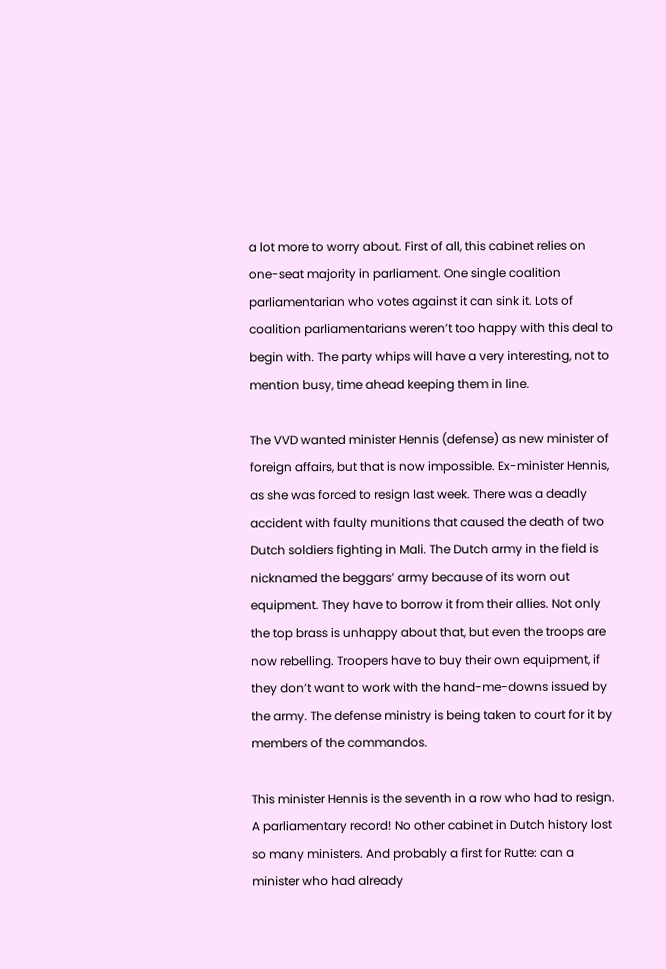a lot more to worry about. First of all, this cabinet relies on one-seat majority in parliament. One single coalition parliamentarian who votes against it can sink it. Lots of coalition parliamentarians weren’t too happy with this deal to begin with. The party whips will have a very interesting, not to mention busy, time ahead keeping them in line.

The VVD wanted minister Hennis (defense) as new minister of foreign affairs, but that is now impossible. Ex-minister Hennis, as she was forced to resign last week. There was a deadly accident with faulty munitions that caused the death of two Dutch soldiers fighting in Mali. The Dutch army in the field is nicknamed the beggars’ army because of its worn out equipment. They have to borrow it from their allies. Not only the top brass is unhappy about that, but even the troops are now rebelling. Troopers have to buy their own equipment, if they don’t want to work with the hand-me-downs issued by the army. The defense ministry is being taken to court for it by members of the commandos.

This minister Hennis is the seventh in a row who had to resign. A parliamentary record! No other cabinet in Dutch history lost so many ministers. And probably a first for Rutte: can a minister who had already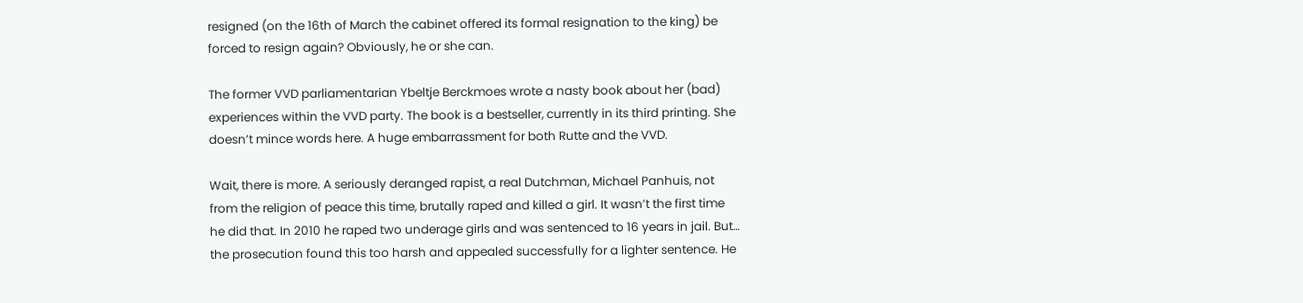resigned (on the 16th of March the cabinet offered its formal resignation to the king) be forced to resign again? Obviously, he or she can.

The former VVD parliamentarian Ybeltje Berckmoes wrote a nasty book about her (bad) experiences within the VVD party. The book is a bestseller, currently in its third printing. She doesn’t mince words here. A huge embarrassment for both Rutte and the VVD.

Wait, there is more. A seriously deranged rapist, a real Dutchman, Michael Panhuis, not from the religion of peace this time, brutally raped and killed a girl. It wasn’t the first time he did that. In 2010 he raped two underage girls and was sentenced to 16 years in jail. But… the prosecution found this too harsh and appealed successfully for a lighter sentence. He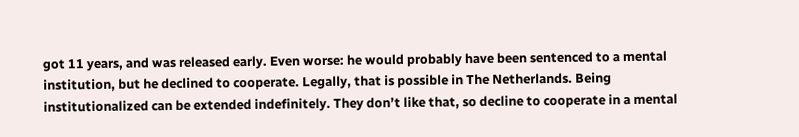got 11 years, and was released early. Even worse: he would probably have been sentenced to a mental institution, but he declined to cooperate. Legally, that is possible in The Netherlands. Being institutionalized can be extended indefinitely. They don’t like that, so decline to cooperate in a mental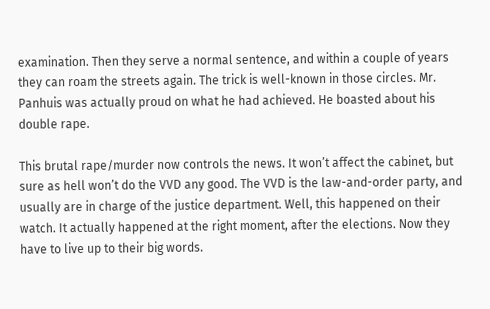examination. Then they serve a normal sentence, and within a couple of years they can roam the streets again. The trick is well-known in those circles. Mr. Panhuis was actually proud on what he had achieved. He boasted about his double rape.

This brutal rape/murder now controls the news. It won’t affect the cabinet, but sure as hell won’t do the VVD any good. The VVD is the law-and-order party, and usually are in charge of the justice department. Well, this happened on their watch. It actually happened at the right moment, after the elections. Now they have to live up to their big words.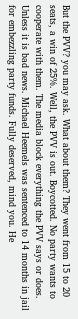But the PVV? you may ask. What about them? They went from 15 to 20 seats, a win of 25%. Well, the PVV is out. Boycotted. No party wants to cooperate with them. The media block everything the PVV says or does. Unless it is bad news. Michael Heemels was sentenced to 14 months in jail for embezzling party funds. Fully deserved, mind you. He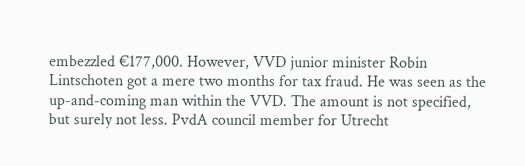embezzled €177,000. However, VVD junior minister Robin Lintschoten got a mere two months for tax fraud. He was seen as the up-and-coming man within the VVD. The amount is not specified, but surely not less. PvdA council member for Utrecht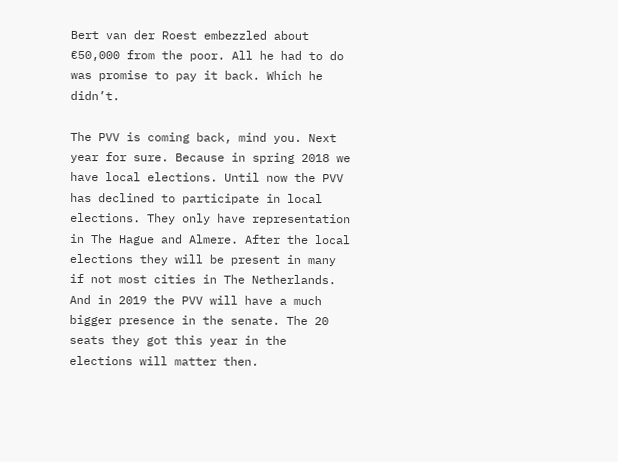Bert van der Roest embezzled about €50,000 from the poor. All he had to do was promise to pay it back. Which he didn’t.

The PVV is coming back, mind you. Next year for sure. Because in spring 2018 we have local elections. Until now the PVV has declined to participate in local elections. They only have representation in The Hague and Almere. After the local elections they will be present in many if not most cities in The Netherlands. And in 2019 the PVV will have a much bigger presence in the senate. The 20 seats they got this year in the elections will matter then.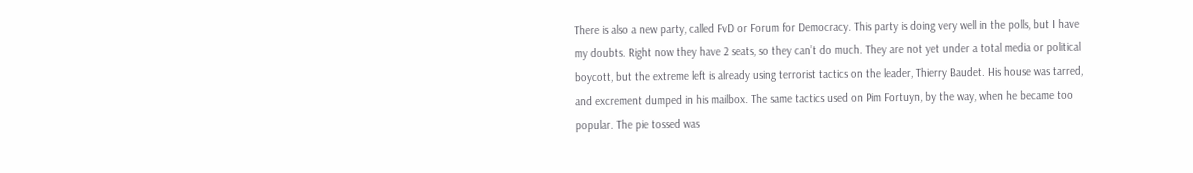There is also a new party, called FvD or Forum for Democracy. This party is doing very well in the polls, but I have my doubts. Right now they have 2 seats, so they can’t do much. They are not yet under a total media or political boycott, but the extreme left is already using terrorist tactics on the leader, Thierry Baudet. His house was tarred, and excrement dumped in his mailbox. The same tactics used on Pim Fortuyn, by the way, when he became too popular. The pie tossed was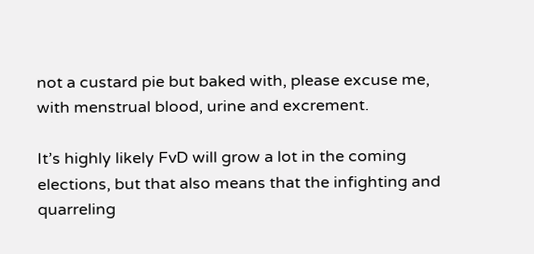not a custard pie but baked with, please excuse me, with menstrual blood, urine and excrement.

It’s highly likely FvD will grow a lot in the coming elections, but that also means that the infighting and quarreling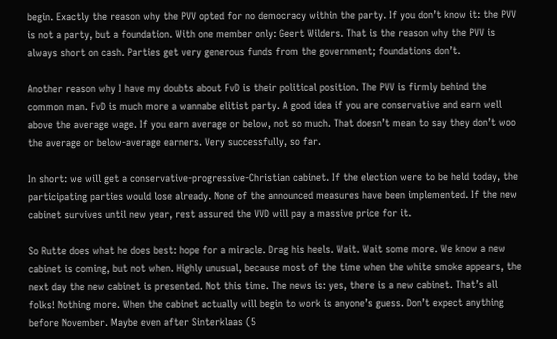begin. Exactly the reason why the PVV opted for no democracy within the party. If you don’t know it: the PVV is not a party, but a foundation. With one member only: Geert Wilders. That is the reason why the PVV is always short on cash. Parties get very generous funds from the government; foundations don’t.

Another reason why I have my doubts about FvD is their political position. The PVV is firmly behind the common man. FvD is much more a wannabe elitist party. A good idea if you are conservative and earn well above the average wage. If you earn average or below, not so much. That doesn’t mean to say they don’t woo the average or below-average earners. Very successfully, so far.

In short: we will get a conservative-progressive-Christian cabinet. If the election were to be held today, the participating parties would lose already. None of the announced measures have been implemented. If the new cabinet survives until new year, rest assured the VVD will pay a massive price for it.

So Rutte does what he does best: hope for a miracle. Drag his heels. Wait. Wait some more. We know a new cabinet is coming, but not when. Highly unusual, because most of the time when the white smoke appears, the next day the new cabinet is presented. Not this time. The news is: yes, there is a new cabinet. That’s all folks! Nothing more. When the cabinet actually will begin to work is anyone’s guess. Don’t expect anything before November. Maybe even after Sinterklaas (5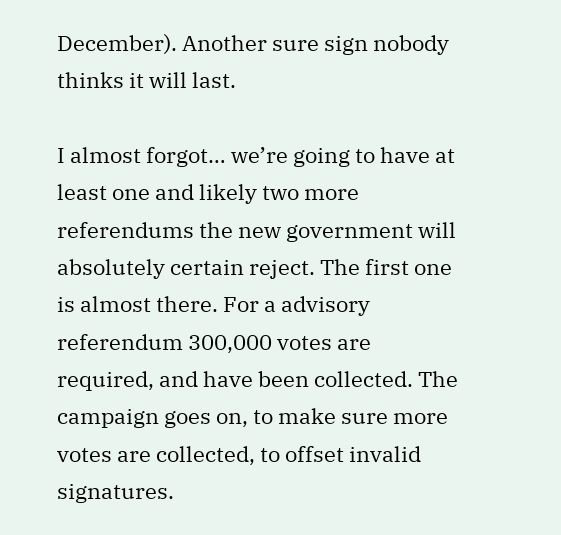December). Another sure sign nobody thinks it will last.

I almost forgot… we’re going to have at least one and likely two more referendums the new government will absolutely certain reject. The first one is almost there. For a advisory referendum 300,000 votes are required, and have been collected. The campaign goes on, to make sure more votes are collected, to offset invalid signatures.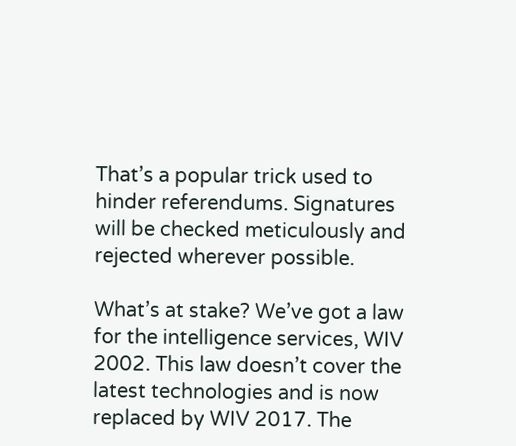That’s a popular trick used to hinder referendums. Signatures will be checked meticulously and rejected wherever possible.

What’s at stake? We’ve got a law for the intelligence services, WIV 2002. This law doesn’t cover the latest technologies and is now replaced by WIV 2017. The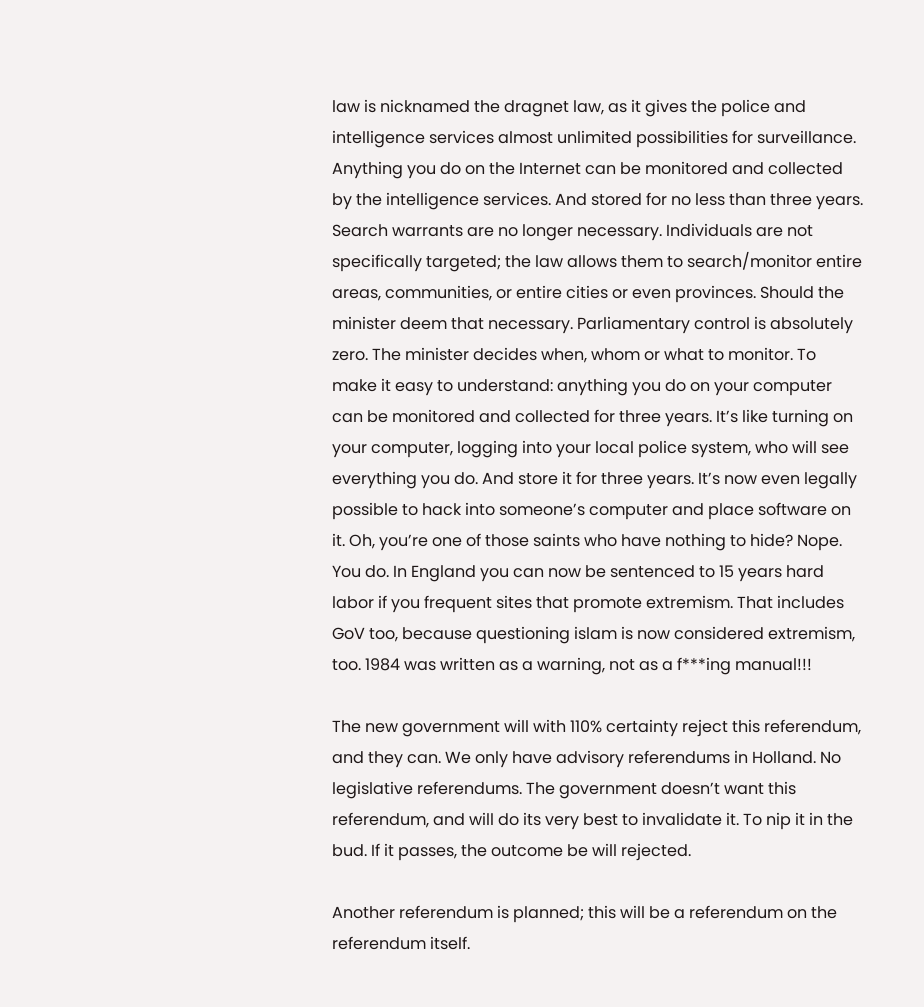law is nicknamed the dragnet law, as it gives the police and intelligence services almost unlimited possibilities for surveillance. Anything you do on the Internet can be monitored and collected by the intelligence services. And stored for no less than three years. Search warrants are no longer necessary. Individuals are not specifically targeted; the law allows them to search/monitor entire areas, communities, or entire cities or even provinces. Should the minister deem that necessary. Parliamentary control is absolutely zero. The minister decides when, whom or what to monitor. To make it easy to understand: anything you do on your computer can be monitored and collected for three years. It’s like turning on your computer, logging into your local police system, who will see everything you do. And store it for three years. It’s now even legally possible to hack into someone’s computer and place software on it. Oh, you’re one of those saints who have nothing to hide? Nope. You do. In England you can now be sentenced to 15 years hard labor if you frequent sites that promote extremism. That includes GoV too, because questioning islam is now considered extremism, too. 1984 was written as a warning, not as a f***ing manual!!!

The new government will with 110% certainty reject this referendum, and they can. We only have advisory referendums in Holland. No legislative referendums. The government doesn’t want this referendum, and will do its very best to invalidate it. To nip it in the bud. If it passes, the outcome be will rejected.

Another referendum is planned; this will be a referendum on the referendum itself.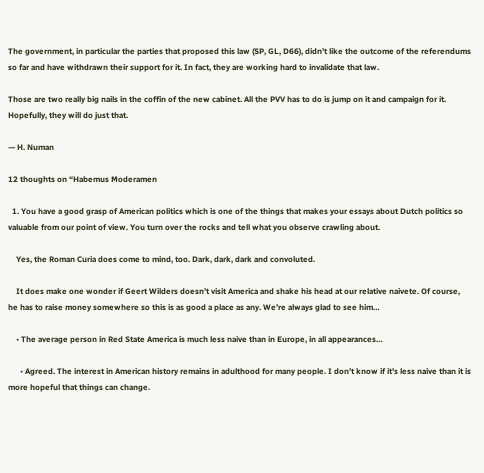The government, in particular the parties that proposed this law (SP, GL, D66), didn’t like the outcome of the referendums so far and have withdrawn their support for it. In fact, they are working hard to invalidate that law.

Those are two really big nails in the coffin of the new cabinet. All the PVV has to do is jump on it and campaign for it. Hopefully, they will do just that.

— H. Numan

12 thoughts on “Habemus Moderamen

  1. You have a good grasp of American politics which is one of the things that makes your essays about Dutch politics so valuable from our point of view. You turn over the rocks and tell what you observe crawling about.

    Yes, the Roman Curia does come to mind, too. Dark, dark, dark and convoluted.

    It does make one wonder if Geert Wilders doesn’t visit America and shake his head at our relative naivete. Of course, he has to raise money somewhere so this is as good a place as any. We’re always glad to see him…

    • The average person in Red State America is much less naive than in Europe, in all appearances…

      • Agreed. The interest in American history remains in adulthood for many people. I don’t know if it’s less naive than it is more hopeful that things can change.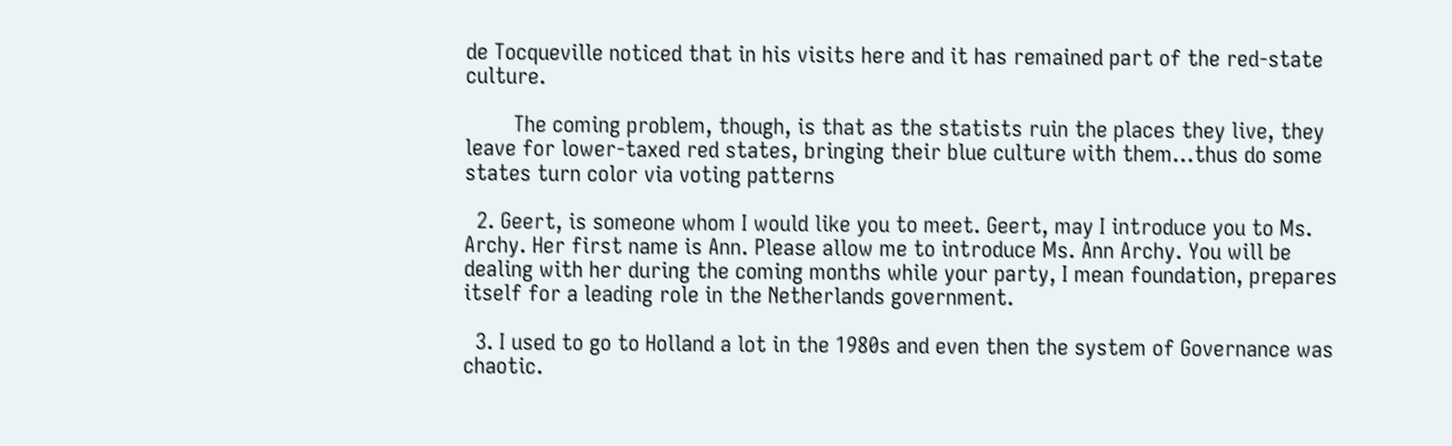de Tocqueville noticed that in his visits here and it has remained part of the red-state culture.

        The coming problem, though, is that as the statists ruin the places they live, they leave for lower-taxed red states, bringing their blue culture with them…thus do some states turn color via voting patterns

  2. Geert, is someone whom I would like you to meet. Geert, may I introduce you to Ms. Archy. Her first name is Ann. Please allow me to introduce Ms. Ann Archy. You will be dealing with her during the coming months while your party, I mean foundation, prepares itself for a leading role in the Netherlands government.

  3. I used to go to Holland a lot in the 1980s and even then the system of Governance was chaotic.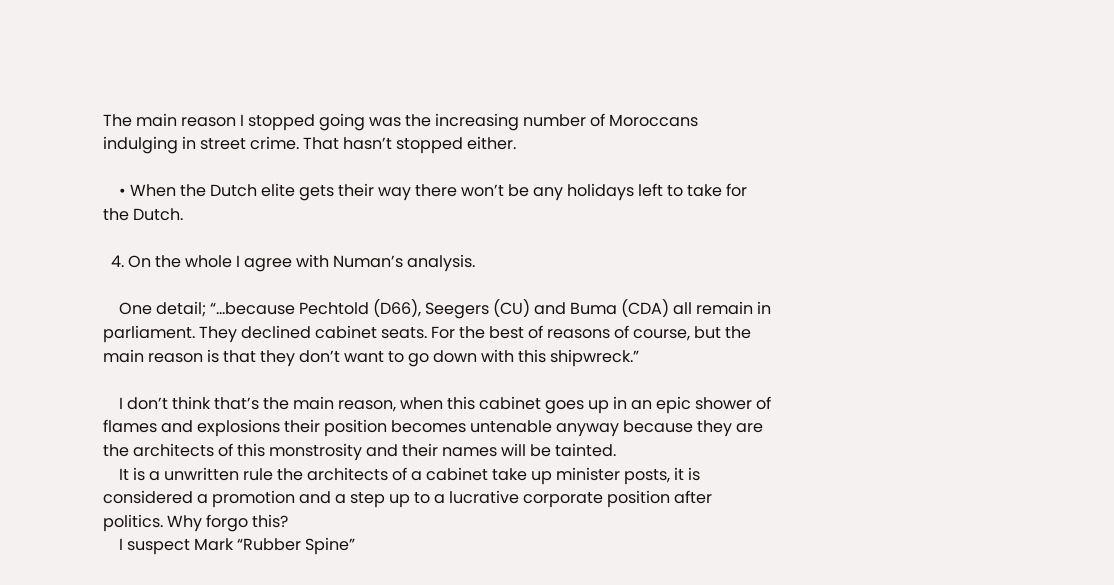The main reason I stopped going was the increasing number of Moroccans indulging in street crime. That hasn’t stopped either.

    • When the Dutch elite gets their way there won’t be any holidays left to take for the Dutch.

  4. On the whole I agree with Numan’s analysis.

    One detail; “…because Pechtold (D66), Seegers (CU) and Buma (CDA) all remain in parliament. They declined cabinet seats. For the best of reasons of course, but the main reason is that they don’t want to go down with this shipwreck.”

    I don’t think that’s the main reason, when this cabinet goes up in an epic shower of flames and explosions their position becomes untenable anyway because they are the architects of this monstrosity and their names will be tainted.
    It is a unwritten rule the architects of a cabinet take up minister posts, it is considered a promotion and a step up to a lucrative corporate position after politics. Why forgo this?
    I suspect Mark “Rubber Spine”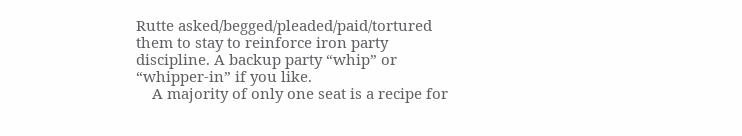Rutte asked/begged/pleaded/paid/tortured them to stay to reinforce iron party discipline. A backup party “whip” or “whipper-in” if you like.
    A majority of only one seat is a recipe for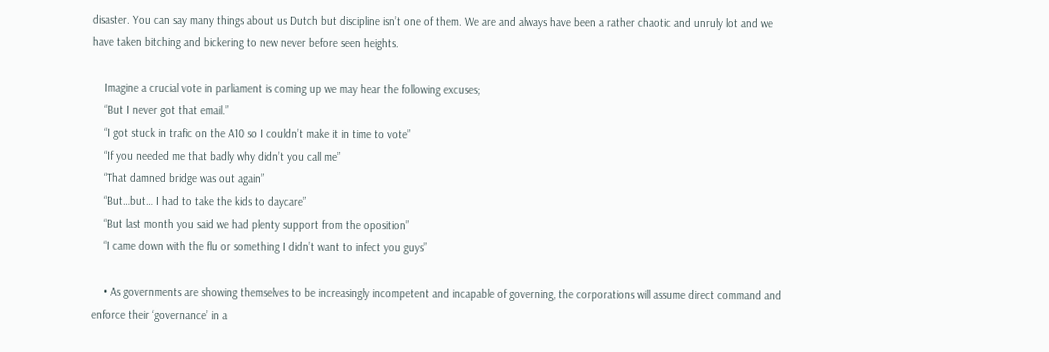disaster. You can say many things about us Dutch but discipline isn’t one of them. We are and always have been a rather chaotic and unruly lot and we have taken bitching and bickering to new never before seen heights.

    Imagine a crucial vote in parliament is coming up we may hear the following excuses;
    “But I never got that email.”
    “I got stuck in trafic on the A10 so I couldn’t make it in time to vote”
    “If you needed me that badly why didn’t you call me”
    “That damned bridge was out again”
    “But…but… I had to take the kids to daycare”
    “But last month you said we had plenty support from the oposition”
    “I came down with the flu or something I didn’t want to infect you guys”

    • As governments are showing themselves to be increasingly incompetent and incapable of governing, the corporations will assume direct command and enforce their ‘governance’ in a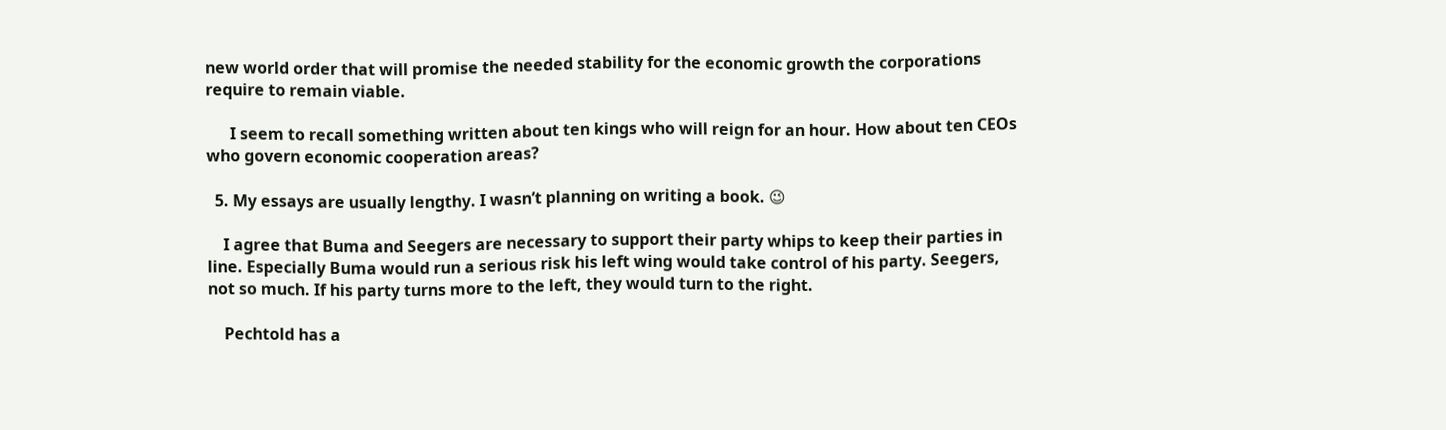new world order that will promise the needed stability for the economic growth the corporations require to remain viable.

      I seem to recall something written about ten kings who will reign for an hour. How about ten CEOs who govern economic cooperation areas?

  5. My essays are usually lengthy. I wasn’t planning on writing a book. 😉

    I agree that Buma and Seegers are necessary to support their party whips to keep their parties in line. Especially Buma would run a serious risk his left wing would take control of his party. Seegers, not so much. If his party turns more to the left, they would turn to the right.

    Pechtold has a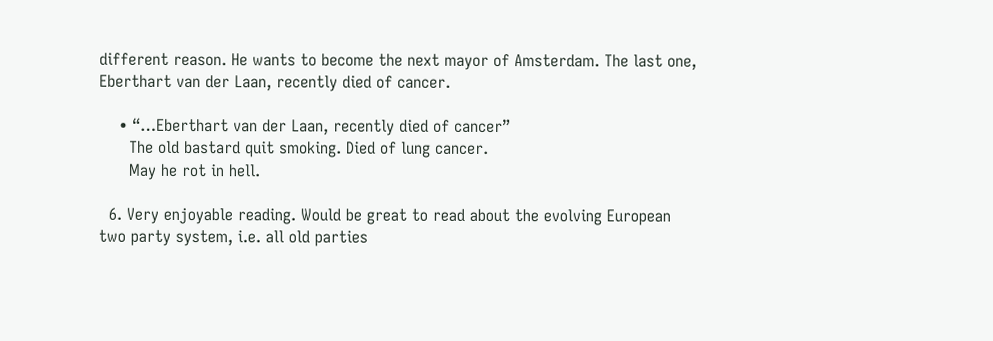different reason. He wants to become the next mayor of Amsterdam. The last one, Eberthart van der Laan, recently died of cancer.

    • “…Eberthart van der Laan, recently died of cancer”
      The old bastard quit smoking. Died of lung cancer.
      May he rot in hell.

  6. Very enjoyable reading. Would be great to read about the evolving European two party system, i.e. all old parties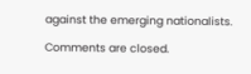against the emerging nationalists.

Comments are closed.